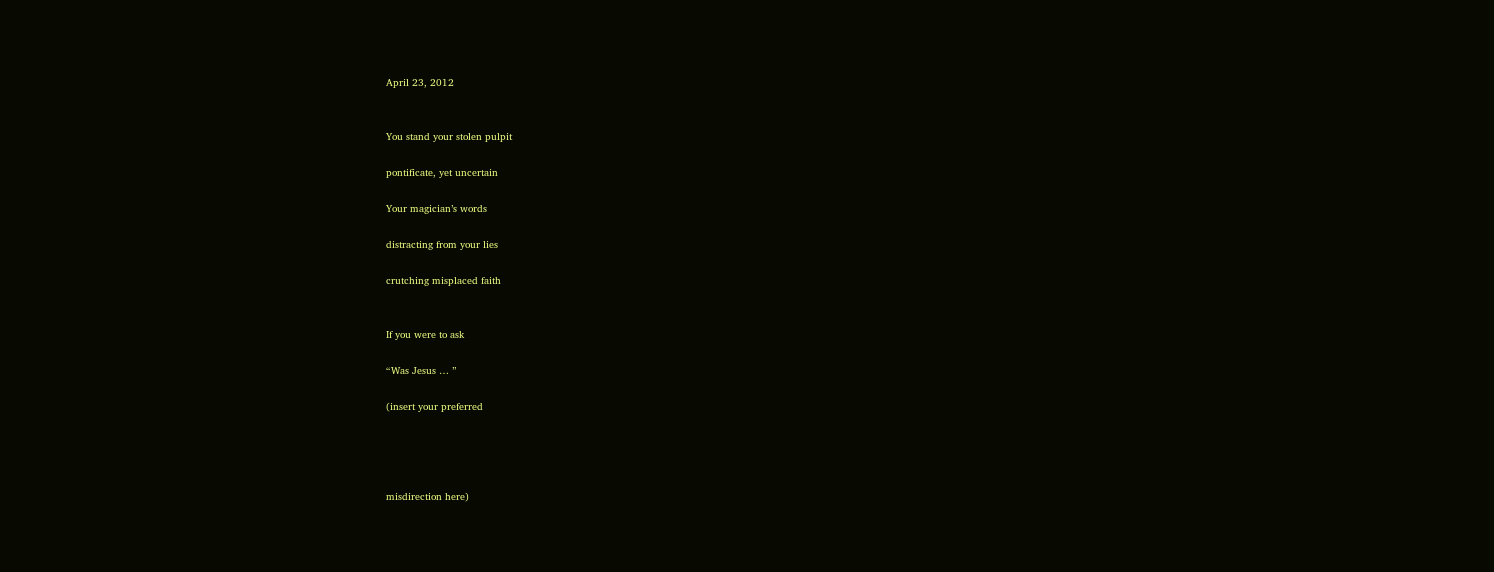April 23, 2012


You stand your stolen pulpit

pontificate, yet uncertain

Your magician’s words

distracting from your lies

crutching misplaced faith


If you were to ask

“Was Jesus … ”

(insert your preferred




misdirection here)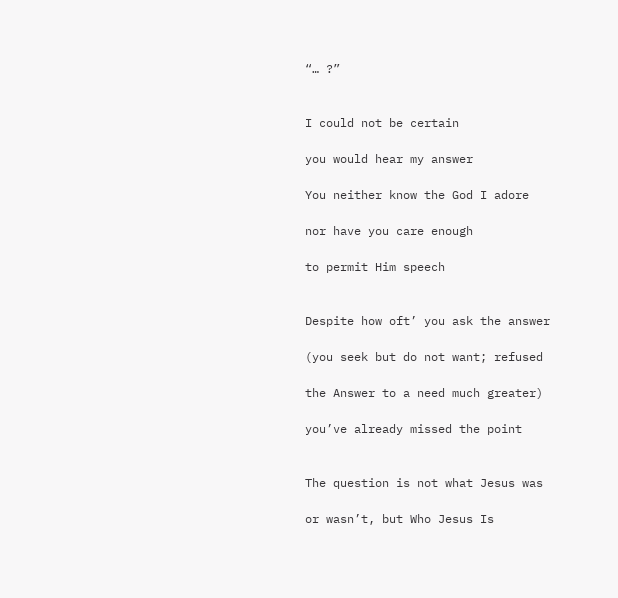“… ?”


I could not be certain

you would hear my answer

You neither know the God I adore

nor have you care enough

to permit Him speech


Despite how oft’ you ask the answer

(you seek but do not want; refused

the Answer to a need much greater)

you’ve already missed the point


The question is not what Jesus was

or wasn’t, but Who Jesus Is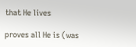that He lives

proves all He is (was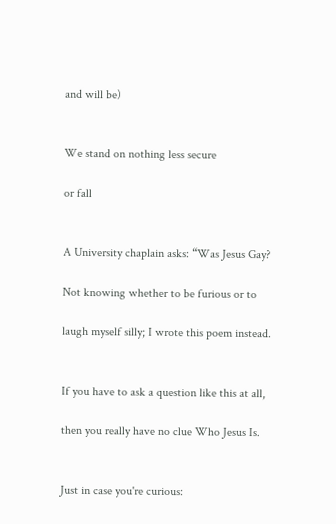and will be)


We stand on nothing less secure

or fall


A University chaplain asks: “Was Jesus Gay?

Not knowing whether to be furious or to

laugh myself silly; I wrote this poem instead.


If you have to ask a question like this at all,

then you really have no clue Who Jesus Is.


Just in case you're curious: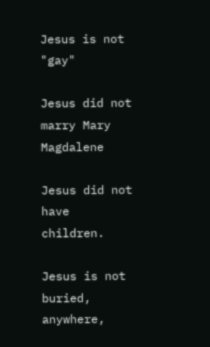Jesus is not "gay"

Jesus did not marry Mary Magdalene

Jesus did not have children.

Jesus is not buried, anywhere,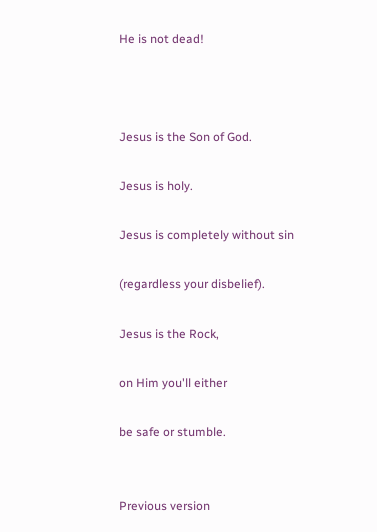He is not dead!



Jesus is the Son of God.

Jesus is holy.

Jesus is completely without sin

(regardless your disbelief).

Jesus is the Rock,

on Him you'll either

be safe or stumble.


Previous version